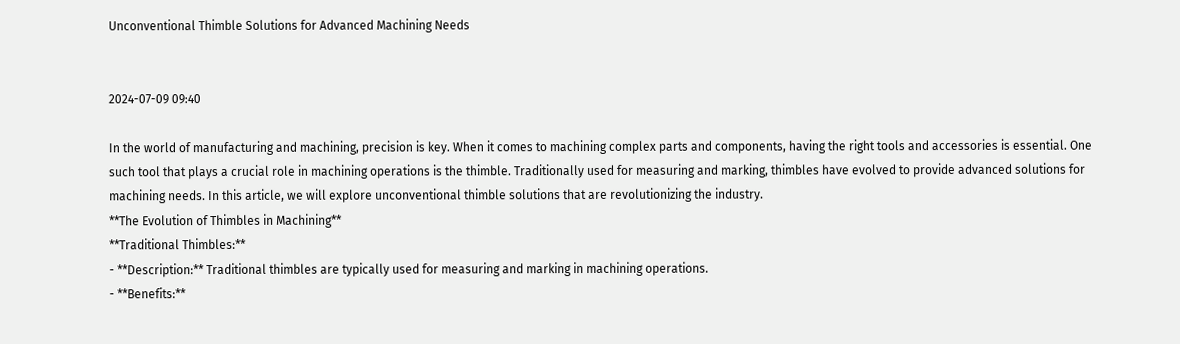Unconventional Thimble Solutions for Advanced Machining Needs


2024-07-09 09:40

In the world of manufacturing and machining, precision is key. When it comes to machining complex parts and components, having the right tools and accessories is essential. One such tool that plays a crucial role in machining operations is the thimble. Traditionally used for measuring and marking, thimbles have evolved to provide advanced solutions for machining needs. In this article, we will explore unconventional thimble solutions that are revolutionizing the industry.
**The Evolution of Thimbles in Machining**
**Traditional Thimbles:**
- **Description:** Traditional thimbles are typically used for measuring and marking in machining operations.
- **Benefits:**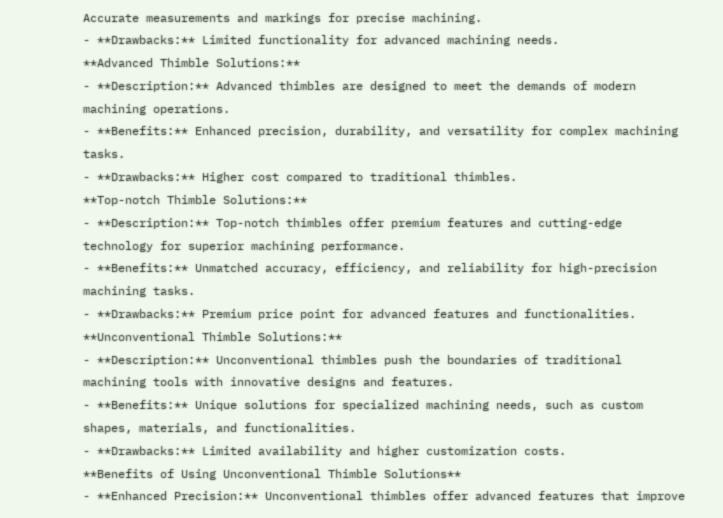Accurate measurements and markings for precise machining.
- **Drawbacks:** Limited functionality for advanced machining needs.
**Advanced Thimble Solutions:**
- **Description:** Advanced thimbles are designed to meet the demands of modern machining operations.
- **Benefits:** Enhanced precision, durability, and versatility for complex machining tasks.
- **Drawbacks:** Higher cost compared to traditional thimbles.
**Top-notch Thimble Solutions:**
- **Description:** Top-notch thimbles offer premium features and cutting-edge technology for superior machining performance.
- **Benefits:** Unmatched accuracy, efficiency, and reliability for high-precision machining tasks.
- **Drawbacks:** Premium price point for advanced features and functionalities.
**Unconventional Thimble Solutions:**
- **Description:** Unconventional thimbles push the boundaries of traditional machining tools with innovative designs and features.
- **Benefits:** Unique solutions for specialized machining needs, such as custom shapes, materials, and functionalities.
- **Drawbacks:** Limited availability and higher customization costs.
**Benefits of Using Unconventional Thimble Solutions**
- **Enhanced Precision:** Unconventional thimbles offer advanced features that improve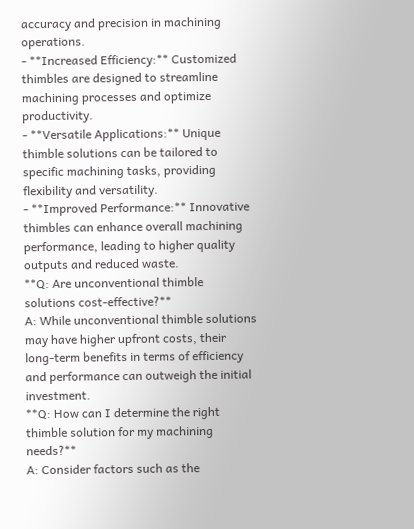accuracy and precision in machining operations.
- **Increased Efficiency:** Customized thimbles are designed to streamline machining processes and optimize productivity.
- **Versatile Applications:** Unique thimble solutions can be tailored to specific machining tasks, providing flexibility and versatility.
- **Improved Performance:** Innovative thimbles can enhance overall machining performance, leading to higher quality outputs and reduced waste.
**Q: Are unconventional thimble solutions cost-effective?**
A: While unconventional thimble solutions may have higher upfront costs, their long-term benefits in terms of efficiency and performance can outweigh the initial investment.
**Q: How can I determine the right thimble solution for my machining needs?**
A: Consider factors such as the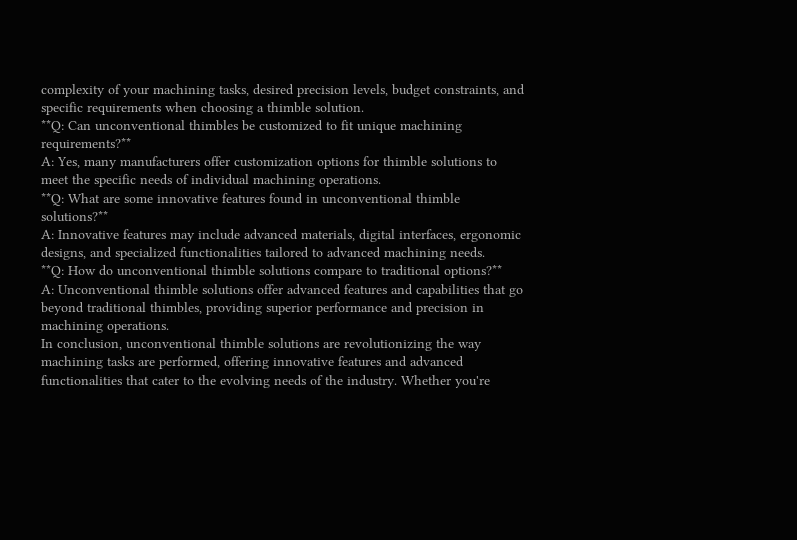complexity of your machining tasks, desired precision levels, budget constraints, and specific requirements when choosing a thimble solution.
**Q: Can unconventional thimbles be customized to fit unique machining requirements?**
A: Yes, many manufacturers offer customization options for thimble solutions to meet the specific needs of individual machining operations.
**Q: What are some innovative features found in unconventional thimble solutions?**
A: Innovative features may include advanced materials, digital interfaces, ergonomic designs, and specialized functionalities tailored to advanced machining needs.
**Q: How do unconventional thimble solutions compare to traditional options?**
A: Unconventional thimble solutions offer advanced features and capabilities that go beyond traditional thimbles, providing superior performance and precision in machining operations.
In conclusion, unconventional thimble solutions are revolutionizing the way machining tasks are performed, offering innovative features and advanced functionalities that cater to the evolving needs of the industry. Whether you're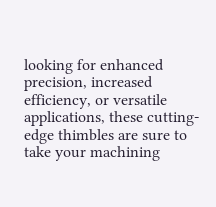looking for enhanced precision, increased efficiency, or versatile applications, these cutting-edge thimbles are sure to take your machining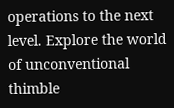operations to the next level. Explore the world of unconventional thimble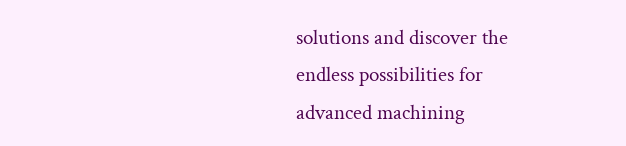solutions and discover the endless possibilities for advanced machining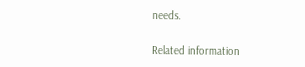needs.

Related information